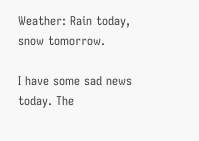Weather: Rain today, snow tomorrow.

I have some sad news today. The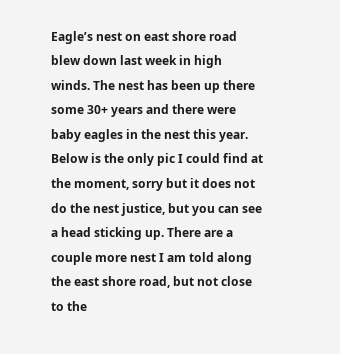Eagle’s nest on east shore road blew down last week in high winds. The nest has been up there some 30+ years and there were baby eagles in the nest this year. Below is the only pic I could find at the moment, sorry but it does not do the nest justice, but you can see a head sticking up. There are a couple more nest I am told along the east shore road, but not close to the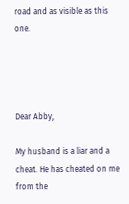road and as visible as this one.




Dear Abby,

My husband is a liar and a cheat. He has cheated on me from the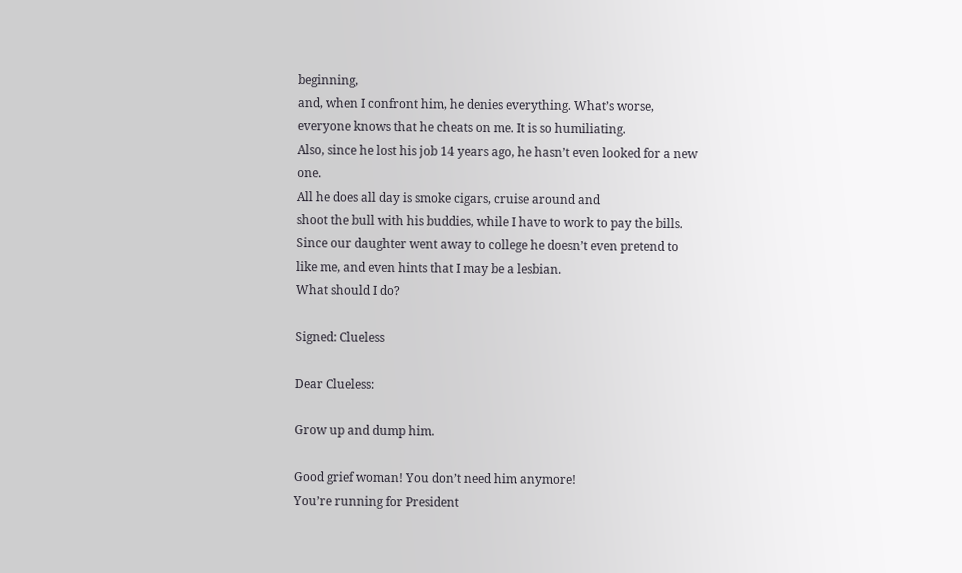beginning,
and, when I confront him, he denies everything. What’s worse,
everyone knows that he cheats on me. It is so humiliating.
Also, since he lost his job 14 years ago, he hasn’t even looked for a new one.
All he does all day is smoke cigars, cruise around and
shoot the bull with his buddies, while I have to work to pay the bills.
Since our daughter went away to college he doesn’t even pretend to like me, and even hints that I may be a lesbian.
What should I do?

Signed: Clueless

Dear Clueless:

Grow up and dump him.

Good grief woman! You don’t need him anymore!
You’re running for President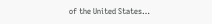of the United States…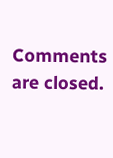Comments are closed.